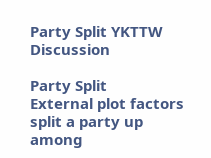Party Split YKTTW Discussion

Party Split
External plot factors split a party up among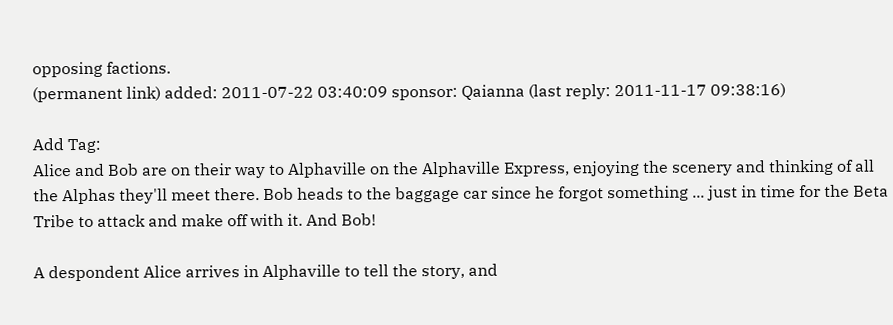opposing factions.
(permanent link) added: 2011-07-22 03:40:09 sponsor: Qaianna (last reply: 2011-11-17 09:38:16)

Add Tag:
Alice and Bob are on their way to Alphaville on the Alphaville Express, enjoying the scenery and thinking of all the Alphas they'll meet there. Bob heads to the baggage car since he forgot something ... just in time for the Beta Tribe to attack and make off with it. And Bob!

A despondent Alice arrives in Alphaville to tell the story, and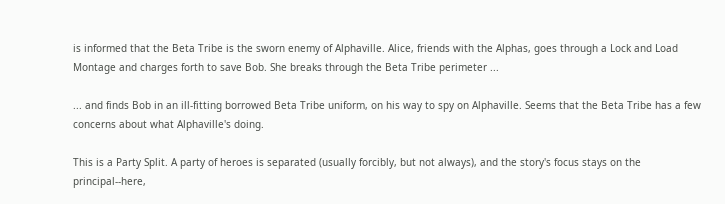is informed that the Beta Tribe is the sworn enemy of Alphaville. Alice, friends with the Alphas, goes through a Lock and Load Montage and charges forth to save Bob. She breaks through the Beta Tribe perimeter ...

... and finds Bob in an ill-fitting borrowed Beta Tribe uniform, on his way to spy on Alphaville. Seems that the Beta Tribe has a few concerns about what Alphaville's doing.

This is a Party Split. A party of heroes is separated (usually forcibly, but not always), and the story's focus stays on the principal--here,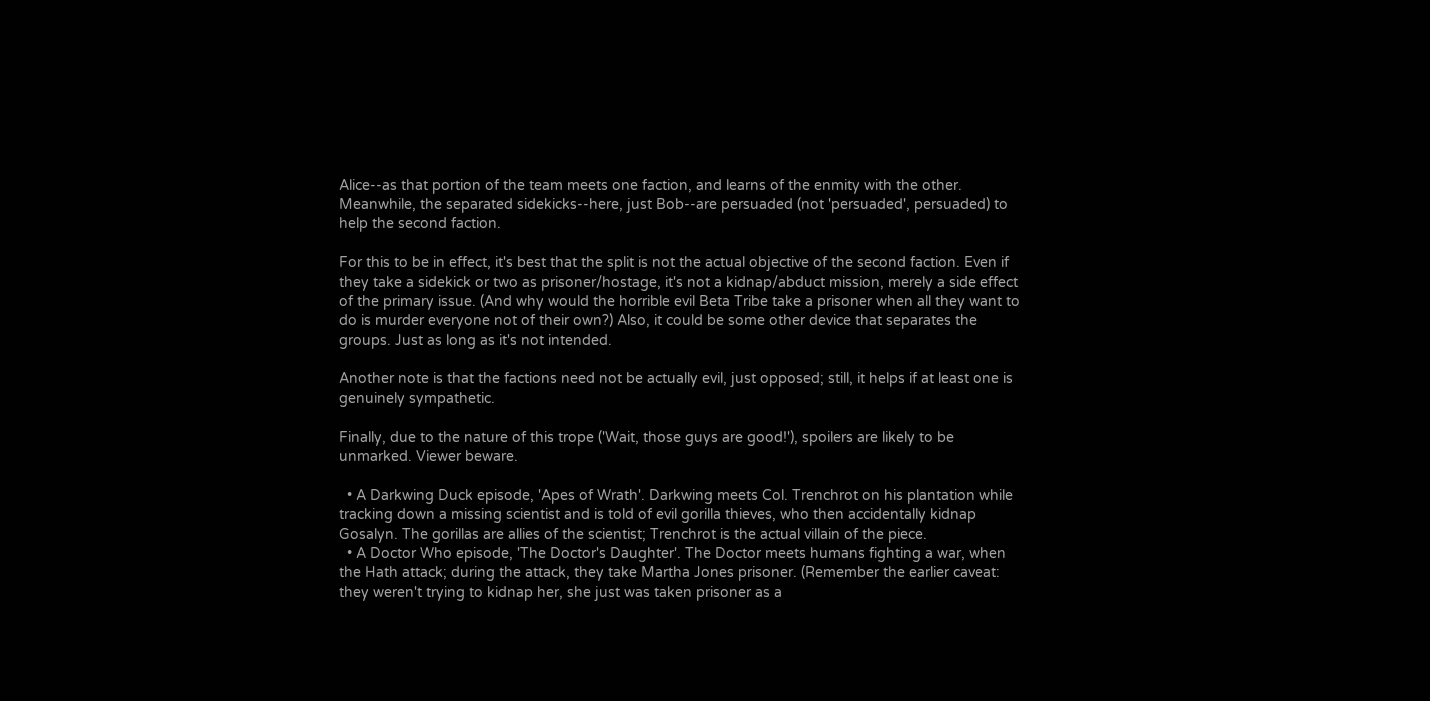Alice--as that portion of the team meets one faction, and learns of the enmity with the other. Meanwhile, the separated sidekicks--here, just Bob--are persuaded (not 'persuaded', persuaded) to help the second faction.

For this to be in effect, it's best that the split is not the actual objective of the second faction. Even if they take a sidekick or two as prisoner/hostage, it's not a kidnap/abduct mission, merely a side effect of the primary issue. (And why would the horrible evil Beta Tribe take a prisoner when all they want to do is murder everyone not of their own?) Also, it could be some other device that separates the groups. Just as long as it's not intended.

Another note is that the factions need not be actually evil, just opposed; still, it helps if at least one is genuinely sympathetic.

Finally, due to the nature of this trope ('Wait, those guys are good!'), spoilers are likely to be unmarked. Viewer beware.

  • A Darkwing Duck episode, 'Apes of Wrath'. Darkwing meets Col. Trenchrot on his plantation while tracking down a missing scientist and is told of evil gorilla thieves, who then accidentally kidnap Gosalyn. The gorillas are allies of the scientist; Trenchrot is the actual villain of the piece.
  • A Doctor Who episode, 'The Doctor's Daughter'. The Doctor meets humans fighting a war, when the Hath attack; during the attack, they take Martha Jones prisoner. (Remember the earlier caveat: they weren't trying to kidnap her, she just was taken prisoner as a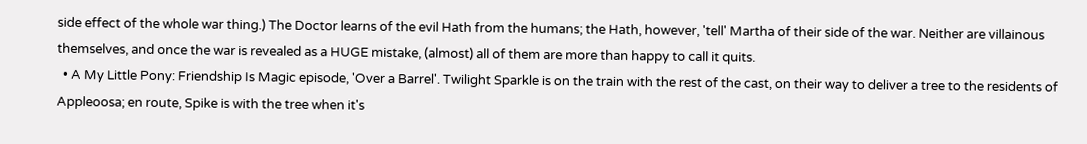side effect of the whole war thing.) The Doctor learns of the evil Hath from the humans; the Hath, however, 'tell' Martha of their side of the war. Neither are villainous themselves, and once the war is revealed as a HUGE mistake, (almost) all of them are more than happy to call it quits.
  • A My Little Pony: Friendship Is Magic episode, 'Over a Barrel'. Twilight Sparkle is on the train with the rest of the cast, on their way to deliver a tree to the residents of Appleoosa; en route, Spike is with the tree when it's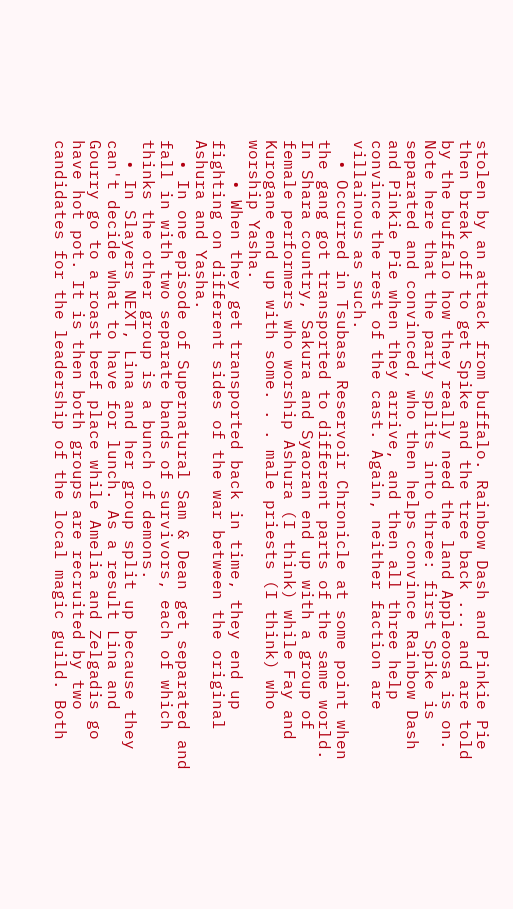stolen by an attack from buffalo. Rainbow Dash and Pinkie Pie then break off to get Spike and the tree back ... and are told by the buffalo how they really need the land Appleoosa is on. Note here that the party splits into three: first Spike is separated and convinced, who then helps convince Rainbow Dash and Pinkie Pie when they arrive, and then all three help convince the rest of the cast. Again, neither faction are villainous as such.
  • Occurred in Tsubasa Reservoir Chronicle at some point when the gang got transported to different parts of the same world. In Shara country, Sakura and Syaoran end up with a group of female performers who worship Ashura (I think) while Fay and Kurogane end up with some. . . male priests (I think) who worship Yasha.
    • When they get transported back in time, they end up fighting on different sides of the war between the original Ashura and Yasha.
  • In one episode of Supernatural Sam & Dean get separated and fall in with two separate bands of survivors, each of which thinks the other group is a bunch of demons.
  • In Slayers NEXT, Lina and her group split up because they can't decide what to have for lunch. As a result Lina and Gourry go to a roast beef place while Amelia and Zelgadis go have hot pot. It is then both groups are recruited by two candidates for the leadership of the local magic guild. Both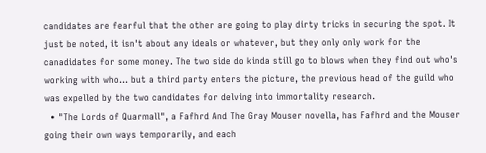candidates are fearful that the other are going to play dirty tricks in securing the spot. It just be noted, it isn't about any ideals or whatever, but they only only work for the canadidates for some money. The two side do kinda still go to blows when they find out who's working with who... but a third party enters the picture, the previous head of the guild who was expelled by the two candidates for delving into immortality research.
  • "The Lords of Quarmall", a Fafhrd And The Gray Mouser novella, has Fafhrd and the Mouser going their own ways temporarily, and each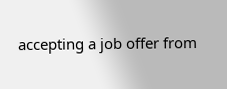accepting a job offer from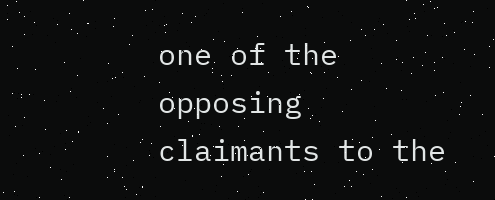one of the opposing claimants to the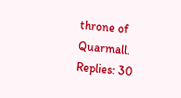throne of Quarmall.
Replies: 30